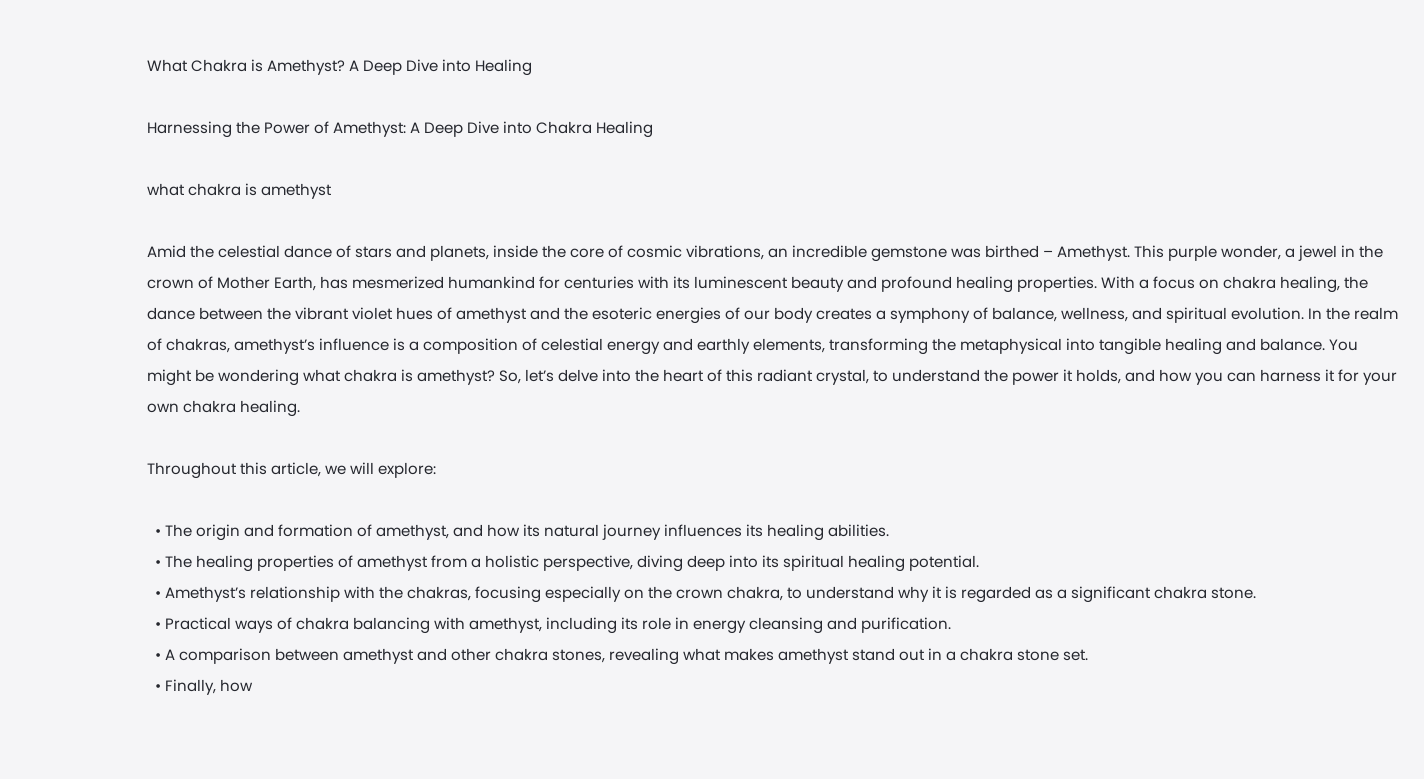What Chakra is Amethyst? A Deep Dive into Healing

Harnessing the Power of Amethyst: A Deep Dive into Chakra Healing

what chakra is amethyst

Amid the celestial dance of stars and planets, inside the core of cosmic vibrations, an incredible gemstone was birthed – Amethyst. This purple wonder, a jewel in the crown of Mother Earth, has mesmerized humankind for centuries with its luminescent beauty and profound healing properties. With a focus on chakra healing, the dance between the vibrant violet hues of amethyst and the esoteric energies of our body creates a symphony of balance, wellness, and spiritual evolution. In the realm of chakras, amethyst’s influence is a composition of celestial energy and earthly elements, transforming the metaphysical into tangible healing and balance. You might be wondering what chakra is amethyst? So, let’s delve into the heart of this radiant crystal, to understand the power it holds, and how you can harness it for your own chakra healing.

Throughout this article, we will explore:

  • The origin and formation of amethyst, and how its natural journey influences its healing abilities.
  • The healing properties of amethyst from a holistic perspective, diving deep into its spiritual healing potential.
  • Amethyst’s relationship with the chakras, focusing especially on the crown chakra, to understand why it is regarded as a significant chakra stone.
  • Practical ways of chakra balancing with amethyst, including its role in energy cleansing and purification.
  • A comparison between amethyst and other chakra stones, revealing what makes amethyst stand out in a chakra stone set.
  • Finally, how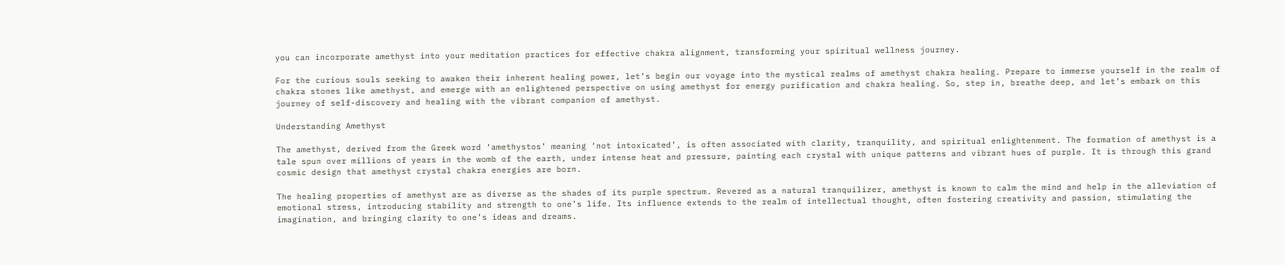you can incorporate amethyst into your meditation practices for effective chakra alignment, transforming your spiritual wellness journey.

For the curious souls seeking to awaken their inherent healing power, let’s begin our voyage into the mystical realms of amethyst chakra healing. Prepare to immerse yourself in the realm of chakra stones like amethyst, and emerge with an enlightened perspective on using amethyst for energy purification and chakra healing. So, step in, breathe deep, and let’s embark on this journey of self-discovery and healing with the vibrant companion of amethyst.

Understanding Amethyst

The amethyst, derived from the Greek word ‘amethystos’ meaning ‘not intoxicated’, is often associated with clarity, tranquility, and spiritual enlightenment. The formation of amethyst is a tale spun over millions of years in the womb of the earth, under intense heat and pressure, painting each crystal with unique patterns and vibrant hues of purple. It is through this grand cosmic design that amethyst crystal chakra energies are born.

The healing properties of amethyst are as diverse as the shades of its purple spectrum. Revered as a natural tranquilizer, amethyst is known to calm the mind and help in the alleviation of emotional stress, introducing stability and strength to one’s life. Its influence extends to the realm of intellectual thought, often fostering creativity and passion, stimulating the imagination, and bringing clarity to one’s ideas and dreams.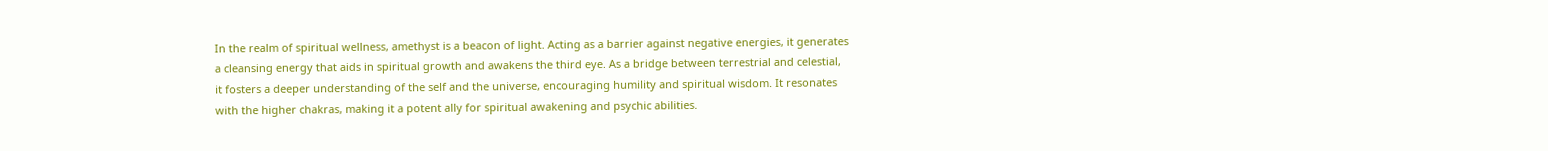In the realm of spiritual wellness, amethyst is a beacon of light. Acting as a barrier against negative energies, it generates a cleansing energy that aids in spiritual growth and awakens the third eye. As a bridge between terrestrial and celestial, it fosters a deeper understanding of the self and the universe, encouraging humility and spiritual wisdom. It resonates with the higher chakras, making it a potent ally for spiritual awakening and psychic abilities.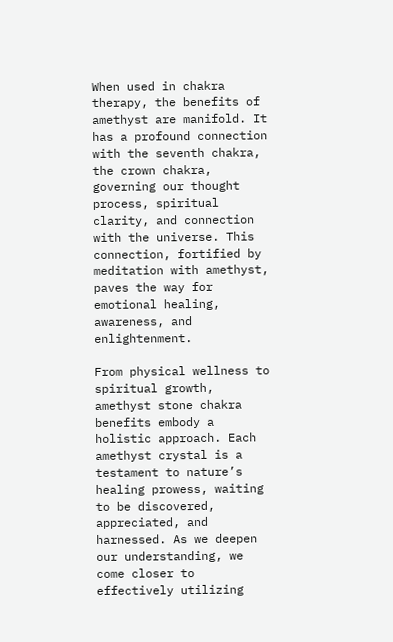When used in chakra therapy, the benefits of amethyst are manifold. It has a profound connection with the seventh chakra, the crown chakra, governing our thought process, spiritual clarity, and connection with the universe. This connection, fortified by meditation with amethyst, paves the way for emotional healing, awareness, and enlightenment.

From physical wellness to spiritual growth, amethyst stone chakra benefits embody a holistic approach. Each amethyst crystal is a testament to nature’s healing prowess, waiting to be discovered, appreciated, and harnessed. As we deepen our understanding, we come closer to effectively utilizing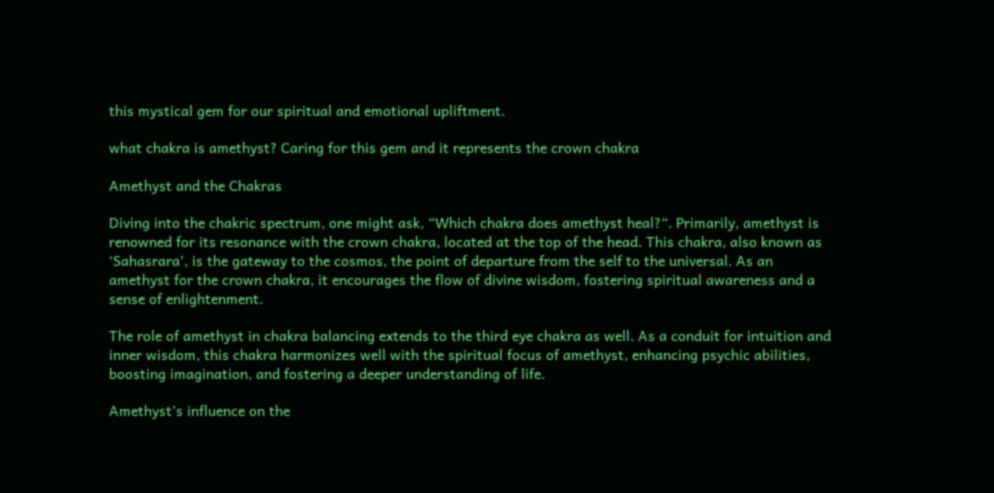this mystical gem for our spiritual and emotional upliftment.

what chakra is amethyst? Caring for this gem and it represents the crown chakra

Amethyst and the Chakras

Diving into the chakric spectrum, one might ask, “Which chakra does amethyst heal?“. Primarily, amethyst is renowned for its resonance with the crown chakra, located at the top of the head. This chakra, also known as ‘Sahasrara’, is the gateway to the cosmos, the point of departure from the self to the universal. As an amethyst for the crown chakra, it encourages the flow of divine wisdom, fostering spiritual awareness and a sense of enlightenment.

The role of amethyst in chakra balancing extends to the third eye chakra as well. As a conduit for intuition and inner wisdom, this chakra harmonizes well with the spiritual focus of amethyst, enhancing psychic abilities, boosting imagination, and fostering a deeper understanding of life.

Amethyst’s influence on the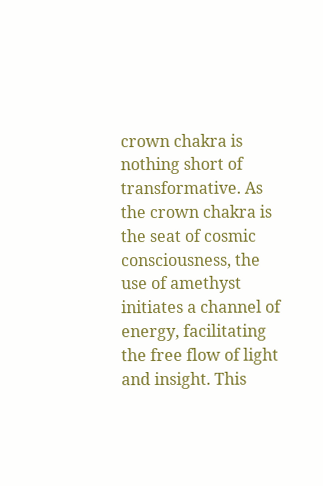crown chakra is nothing short of transformative. As the crown chakra is the seat of cosmic consciousness, the use of amethyst initiates a channel of energy, facilitating the free flow of light and insight. This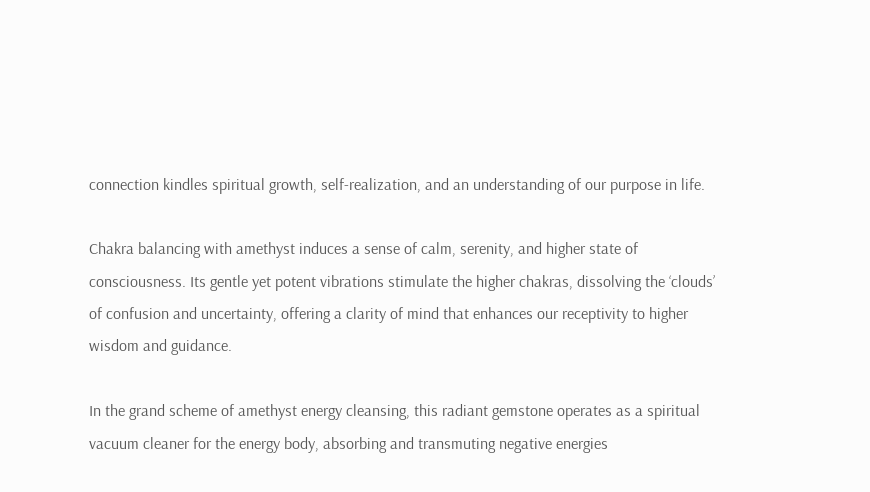connection kindles spiritual growth, self-realization, and an understanding of our purpose in life.

Chakra balancing with amethyst induces a sense of calm, serenity, and higher state of consciousness. Its gentle yet potent vibrations stimulate the higher chakras, dissolving the ‘clouds’ of confusion and uncertainty, offering a clarity of mind that enhances our receptivity to higher wisdom and guidance.

In the grand scheme of amethyst energy cleansing, this radiant gemstone operates as a spiritual vacuum cleaner for the energy body, absorbing and transmuting negative energies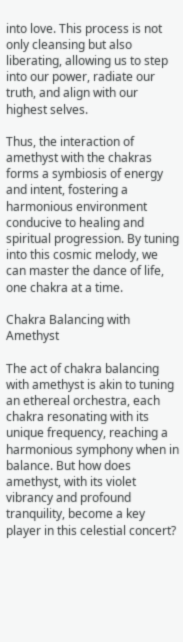into love. This process is not only cleansing but also liberating, allowing us to step into our power, radiate our truth, and align with our highest selves.

Thus, the interaction of amethyst with the chakras forms a symbiosis of energy and intent, fostering a harmonious environment conducive to healing and spiritual progression. By tuning into this cosmic melody, we can master the dance of life, one chakra at a time.

Chakra Balancing with Amethyst

The act of chakra balancing with amethyst is akin to tuning an ethereal orchestra, each chakra resonating with its unique frequency, reaching a harmonious symphony when in balance. But how does amethyst, with its violet vibrancy and profound tranquility, become a key player in this celestial concert?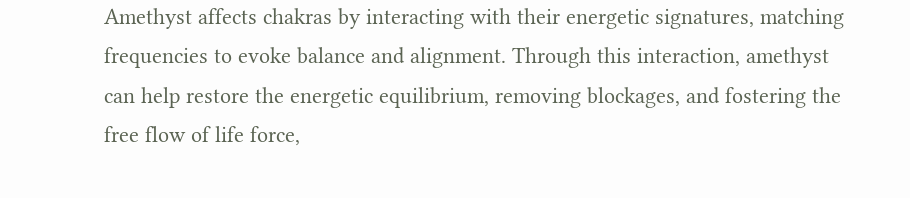Amethyst affects chakras by interacting with their energetic signatures, matching frequencies to evoke balance and alignment. Through this interaction, amethyst can help restore the energetic equilibrium, removing blockages, and fostering the free flow of life force,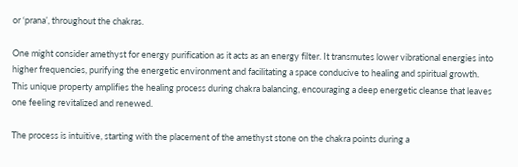or ‘prana’, throughout the chakras.

One might consider amethyst for energy purification as it acts as an energy filter. It transmutes lower vibrational energies into higher frequencies, purifying the energetic environment and facilitating a space conducive to healing and spiritual growth. This unique property amplifies the healing process during chakra balancing, encouraging a deep energetic cleanse that leaves one feeling revitalized and renewed.

The process is intuitive, starting with the placement of the amethyst stone on the chakra points during a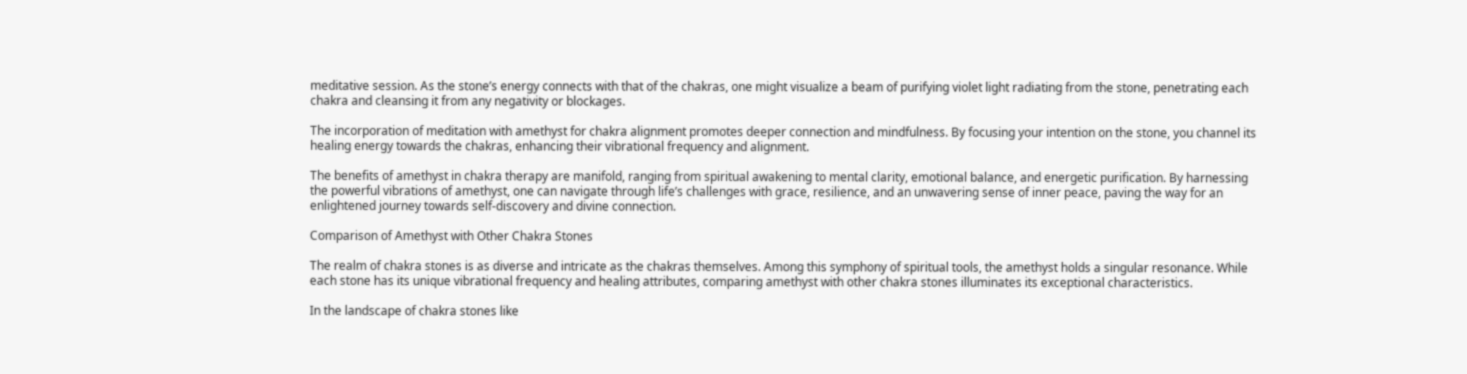meditative session. As the stone’s energy connects with that of the chakras, one might visualize a beam of purifying violet light radiating from the stone, penetrating each chakra and cleansing it from any negativity or blockages.

The incorporation of meditation with amethyst for chakra alignment promotes deeper connection and mindfulness. By focusing your intention on the stone, you channel its healing energy towards the chakras, enhancing their vibrational frequency and alignment.

The benefits of amethyst in chakra therapy are manifold, ranging from spiritual awakening to mental clarity, emotional balance, and energetic purification. By harnessing the powerful vibrations of amethyst, one can navigate through life’s challenges with grace, resilience, and an unwavering sense of inner peace, paving the way for an enlightened journey towards self-discovery and divine connection.

Comparison of Amethyst with Other Chakra Stones

The realm of chakra stones is as diverse and intricate as the chakras themselves. Among this symphony of spiritual tools, the amethyst holds a singular resonance. While each stone has its unique vibrational frequency and healing attributes, comparing amethyst with other chakra stones illuminates its exceptional characteristics.

In the landscape of chakra stones like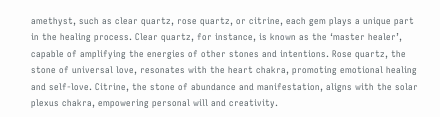amethyst, such as clear quartz, rose quartz, or citrine, each gem plays a unique part in the healing process. Clear quartz, for instance, is known as the ‘master healer’, capable of amplifying the energies of other stones and intentions. Rose quartz, the stone of universal love, resonates with the heart chakra, promoting emotional healing and self-love. Citrine, the stone of abundance and manifestation, aligns with the solar plexus chakra, empowering personal will and creativity.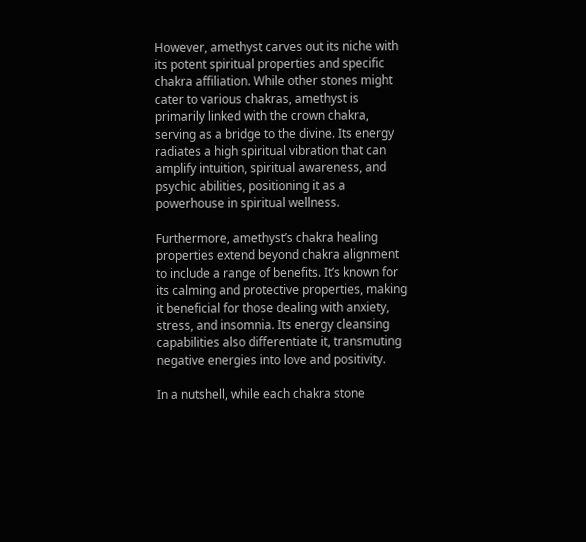However, amethyst carves out its niche with its potent spiritual properties and specific chakra affiliation. While other stones might cater to various chakras, amethyst is primarily linked with the crown chakra, serving as a bridge to the divine. Its energy radiates a high spiritual vibration that can amplify intuition, spiritual awareness, and psychic abilities, positioning it as a powerhouse in spiritual wellness.

Furthermore, amethyst’s chakra healing properties extend beyond chakra alignment to include a range of benefits. It’s known for its calming and protective properties, making it beneficial for those dealing with anxiety, stress, and insomnia. Its energy cleansing capabilities also differentiate it, transmuting negative energies into love and positivity.

In a nutshell, while each chakra stone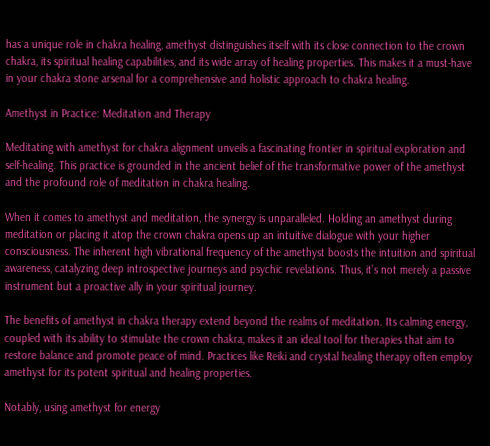has a unique role in chakra healing, amethyst distinguishes itself with its close connection to the crown chakra, its spiritual healing capabilities, and its wide array of healing properties. This makes it a must-have in your chakra stone arsenal for a comprehensive and holistic approach to chakra healing.

Amethyst in Practice: Meditation and Therapy

Meditating with amethyst for chakra alignment unveils a fascinating frontier in spiritual exploration and self-healing. This practice is grounded in the ancient belief of the transformative power of the amethyst and the profound role of meditation in chakra healing.

When it comes to amethyst and meditation, the synergy is unparalleled. Holding an amethyst during meditation or placing it atop the crown chakra opens up an intuitive dialogue with your higher consciousness. The inherent high vibrational frequency of the amethyst boosts the intuition and spiritual awareness, catalyzing deep introspective journeys and psychic revelations. Thus, it’s not merely a passive instrument but a proactive ally in your spiritual journey.

The benefits of amethyst in chakra therapy extend beyond the realms of meditation. Its calming energy, coupled with its ability to stimulate the crown chakra, makes it an ideal tool for therapies that aim to restore balance and promote peace of mind. Practices like Reiki and crystal healing therapy often employ amethyst for its potent spiritual and healing properties.

Notably, using amethyst for energy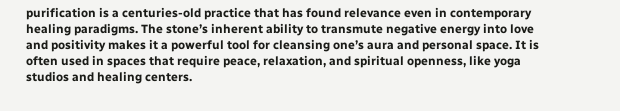purification is a centuries-old practice that has found relevance even in contemporary healing paradigms. The stone’s inherent ability to transmute negative energy into love and positivity makes it a powerful tool for cleansing one’s aura and personal space. It is often used in spaces that require peace, relaxation, and spiritual openness, like yoga studios and healing centers.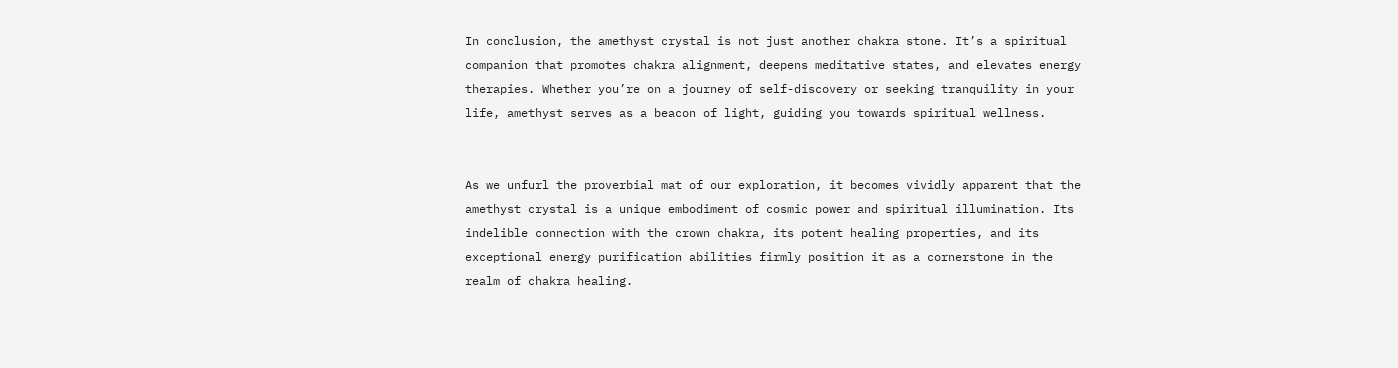In conclusion, the amethyst crystal is not just another chakra stone. It’s a spiritual companion that promotes chakra alignment, deepens meditative states, and elevates energy therapies. Whether you’re on a journey of self-discovery or seeking tranquility in your life, amethyst serves as a beacon of light, guiding you towards spiritual wellness.


As we unfurl the proverbial mat of our exploration, it becomes vividly apparent that the amethyst crystal is a unique embodiment of cosmic power and spiritual illumination. Its indelible connection with the crown chakra, its potent healing properties, and its exceptional energy purification abilities firmly position it as a cornerstone in the realm of chakra healing.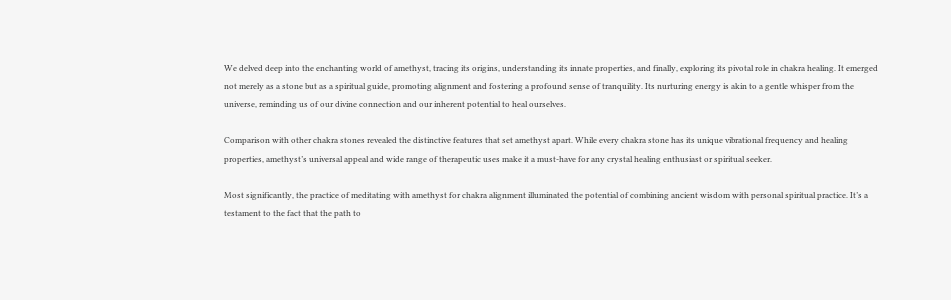We delved deep into the enchanting world of amethyst, tracing its origins, understanding its innate properties, and finally, exploring its pivotal role in chakra healing. It emerged not merely as a stone but as a spiritual guide, promoting alignment and fostering a profound sense of tranquility. Its nurturing energy is akin to a gentle whisper from the universe, reminding us of our divine connection and our inherent potential to heal ourselves.

Comparison with other chakra stones revealed the distinctive features that set amethyst apart. While every chakra stone has its unique vibrational frequency and healing properties, amethyst’s universal appeal and wide range of therapeutic uses make it a must-have for any crystal healing enthusiast or spiritual seeker.

Most significantly, the practice of meditating with amethyst for chakra alignment illuminated the potential of combining ancient wisdom with personal spiritual practice. It’s a testament to the fact that the path to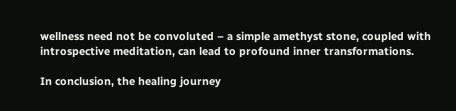wellness need not be convoluted – a simple amethyst stone, coupled with introspective meditation, can lead to profound inner transformations.

In conclusion, the healing journey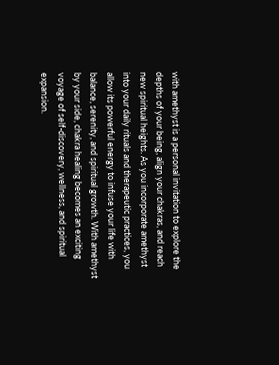with amethyst is a personal invitation to explore the depths of your being, align your chakras, and reach new spiritual heights. As you incorporate amethyst into your daily rituals and therapeutic practices, you allow its powerful energy to infuse your life with balance, serenity, and spiritual growth. With amethyst by your side, chakra healing becomes an exciting voyage of self-discovery, wellness, and spiritual expansion.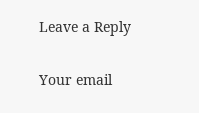Leave a Reply

Your email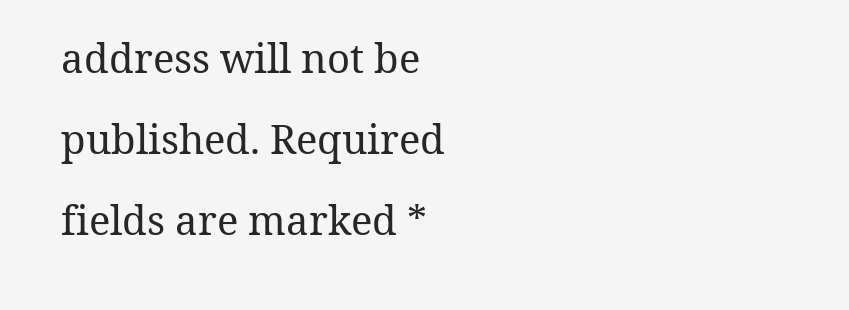address will not be published. Required fields are marked *